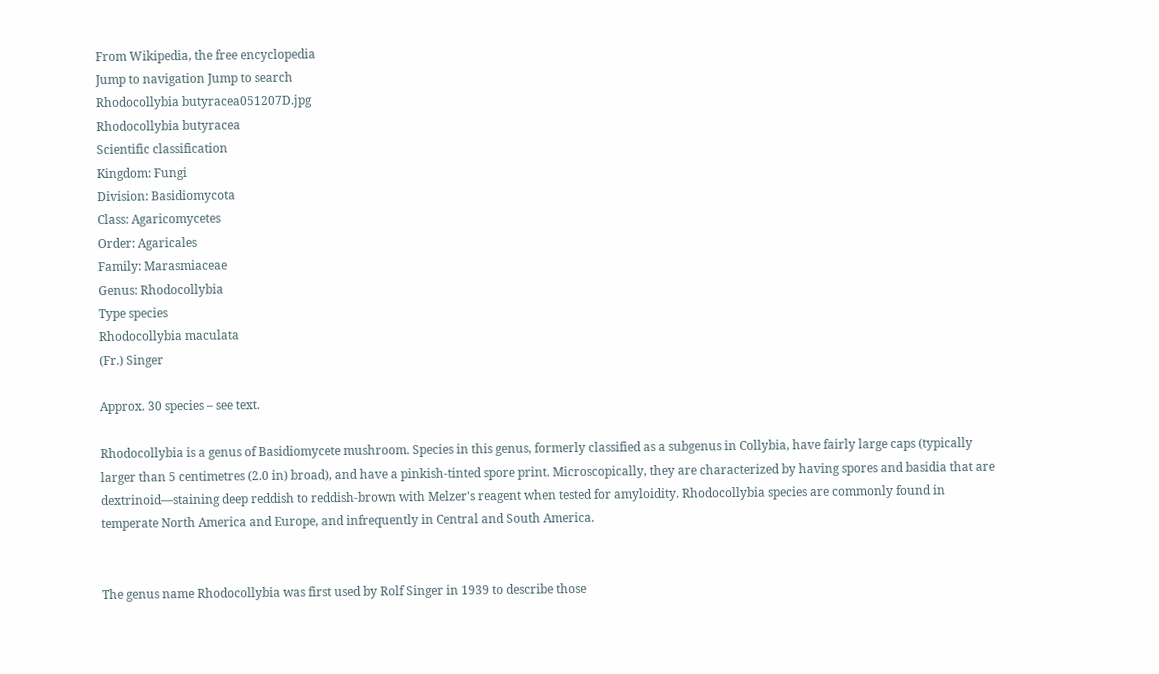From Wikipedia, the free encyclopedia
Jump to navigation Jump to search
Rhodocollybia butyracea051207D.jpg
Rhodocollybia butyracea
Scientific classification
Kingdom: Fungi
Division: Basidiomycota
Class: Agaricomycetes
Order: Agaricales
Family: Marasmiaceae
Genus: Rhodocollybia
Type species
Rhodocollybia maculata
(Fr.) Singer

Approx. 30 species – see text.

Rhodocollybia is a genus of Basidiomycete mushroom. Species in this genus, formerly classified as a subgenus in Collybia, have fairly large caps (typically larger than 5 centimetres (2.0 in) broad), and have a pinkish-tinted spore print. Microscopically, they are characterized by having spores and basidia that are dextrinoid—staining deep reddish to reddish-brown with Melzer's reagent when tested for amyloidity. Rhodocollybia species are commonly found in temperate North America and Europe, and infrequently in Central and South America.


The genus name Rhodocollybia was first used by Rolf Singer in 1939 to describe those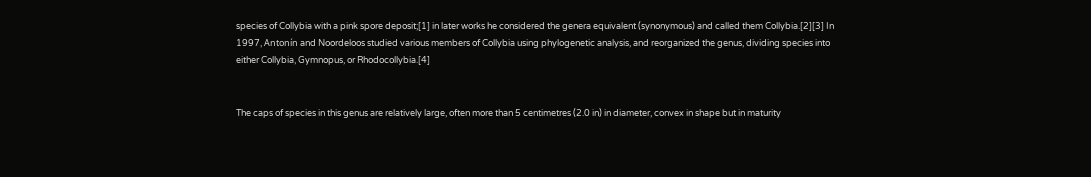species of Collybia with a pink spore deposit;[1] in later works he considered the genera equivalent (synonymous) and called them Collybia.[2][3] In 1997, Antonín and Noordeloos studied various members of Collybia using phylogenetic analysis, and reorganized the genus, dividing species into either Collybia, Gymnopus, or Rhodocollybia.[4]


The caps of species in this genus are relatively large, often more than 5 centimetres (2.0 in) in diameter, convex in shape but in maturity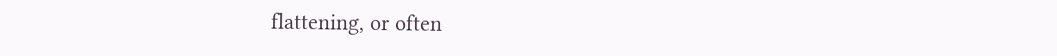flattening, or often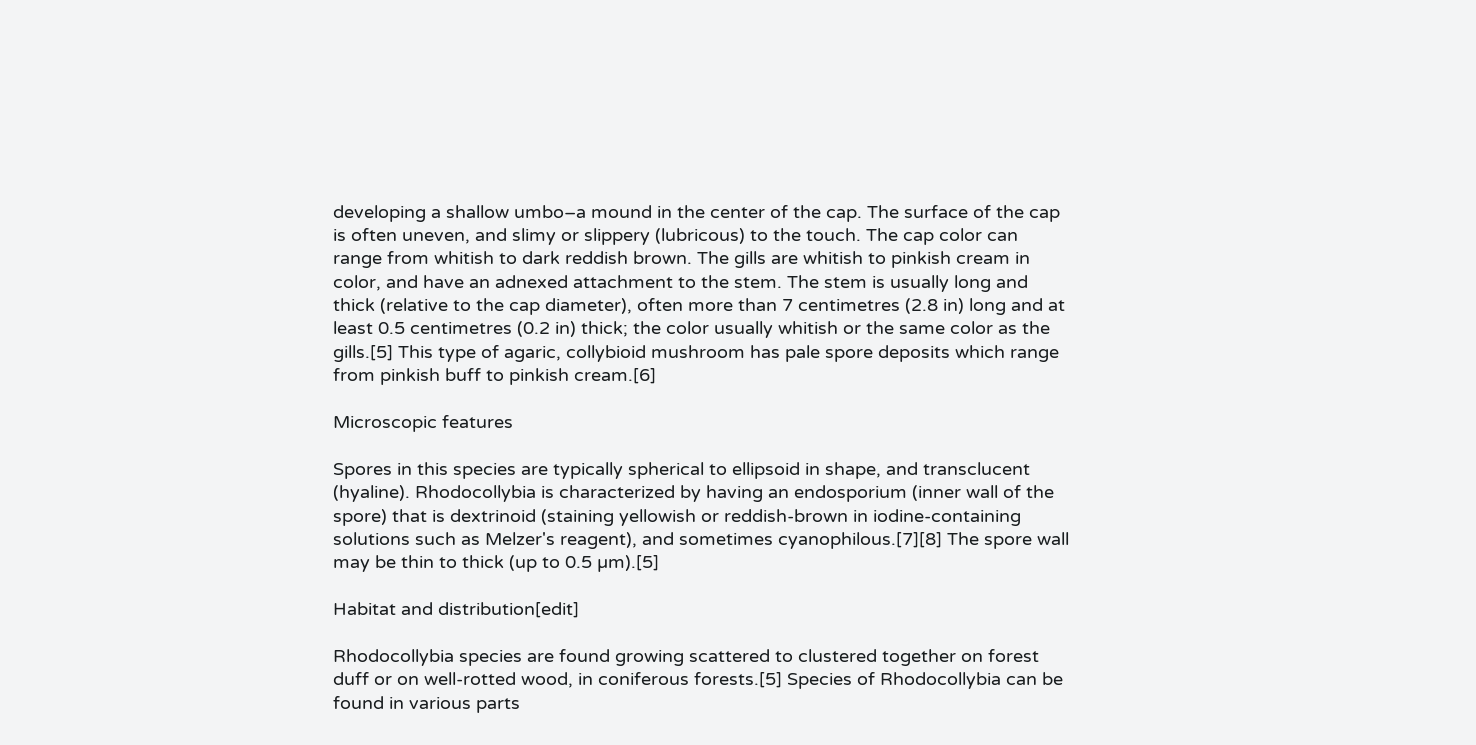developing a shallow umbo–a mound in the center of the cap. The surface of the cap is often uneven, and slimy or slippery (lubricous) to the touch. The cap color can range from whitish to dark reddish brown. The gills are whitish to pinkish cream in color, and have an adnexed attachment to the stem. The stem is usually long and thick (relative to the cap diameter), often more than 7 centimetres (2.8 in) long and at least 0.5 centimetres (0.2 in) thick; the color usually whitish or the same color as the gills.[5] This type of agaric, collybioid mushroom has pale spore deposits which range from pinkish buff to pinkish cream.[6]

Microscopic features

Spores in this species are typically spherical to ellipsoid in shape, and transclucent (hyaline). Rhodocollybia is characterized by having an endosporium (inner wall of the spore) that is dextrinoid (staining yellowish or reddish-brown in iodine-containing solutions such as Melzer's reagent), and sometimes cyanophilous.[7][8] The spore wall may be thin to thick (up to 0.5 µm).[5]

Habitat and distribution[edit]

Rhodocollybia species are found growing scattered to clustered together on forest duff or on well-rotted wood, in coniferous forests.[5] Species of Rhodocollybia can be found in various parts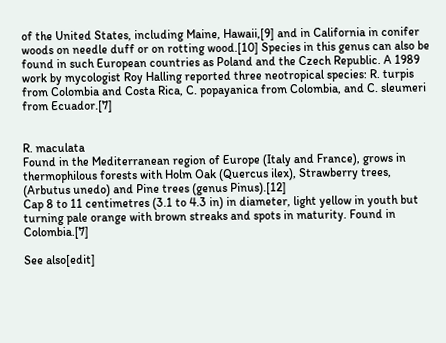of the United States, including Maine, Hawaii,[9] and in California in conifer woods on needle duff or on rotting wood.[10] Species in this genus can also be found in such European countries as Poland and the Czech Republic. A 1989 work by mycologist Roy Halling reported three neotropical species: R. turpis from Colombia and Costa Rica, C. popayanica from Colombia, and C. sleumeri from Ecuador.[7]


R. maculata
Found in the Mediterranean region of Europe (Italy and France), grows in thermophilous forests with Holm Oak (Quercus ilex), Strawberry trees, (Arbutus unedo) and Pine trees (genus Pinus).[12]
Cap 8 to 11 centimetres (3.1 to 4.3 in) in diameter, light yellow in youth but turning pale orange with brown streaks and spots in maturity. Found in Colombia.[7]

See also[edit]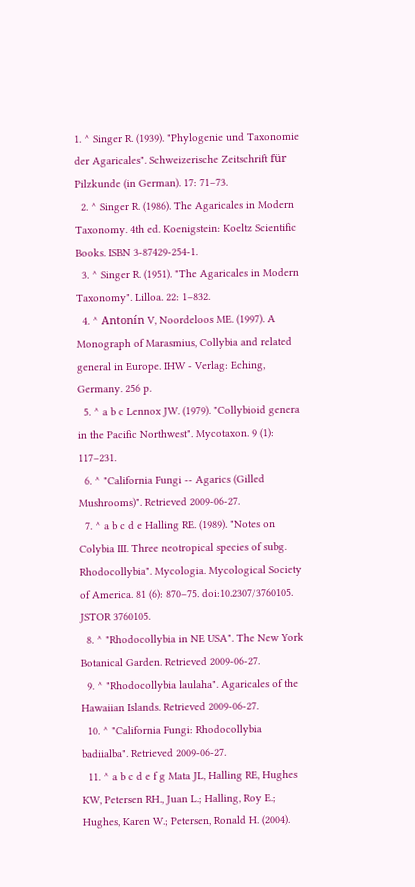1. ^ Singer R. (1939). "Phylogenie und Taxonomie der Agaricales". Schweizerische Zeitschrift für Pilzkunde (in German). 17: 71–73.
  2. ^ Singer R. (1986). The Agaricales in Modern Taxonomy. 4th ed. Koenigstein: Koeltz Scientific Books. ISBN 3-87429-254-1.
  3. ^ Singer R. (1951). "The Agaricales in Modern Taxonomy". Lilloa. 22: 1–832.
  4. ^ Antonín V, Noordeloos ME. (1997). A Monograph of Marasmius, Collybia and related general in Europe. IHW - Verlag: Eching, Germany. 256 p.
  5. ^ a b c Lennox JW. (1979). "Collybioid genera in the Pacific Northwest". Mycotaxon. 9 (1): 117–231.
  6. ^ "California Fungi -- Agarics (Gilled Mushrooms)". Retrieved 2009-06-27.
  7. ^ a b c d e Halling RE. (1989). "Notes on Colybia III. Three neotropical species of subg. Rhodocollybia". Mycologia. Mycological Society of America. 81 (6): 870–75. doi:10.2307/3760105. JSTOR 3760105.
  8. ^ "Rhodocollybia in NE USA". The New York Botanical Garden. Retrieved 2009-06-27.
  9. ^ "Rhodocollybia laulaha". Agaricales of the Hawaiian Islands. Retrieved 2009-06-27.
  10. ^ "California Fungi: Rhodocollybia badiialba". Retrieved 2009-06-27.
  11. ^ a b c d e f g Mata JL, Halling RE, Hughes KW, Petersen RH., Juan L.; Halling, Roy E.; Hughes, Karen W.; Petersen, Ronald H. (2004).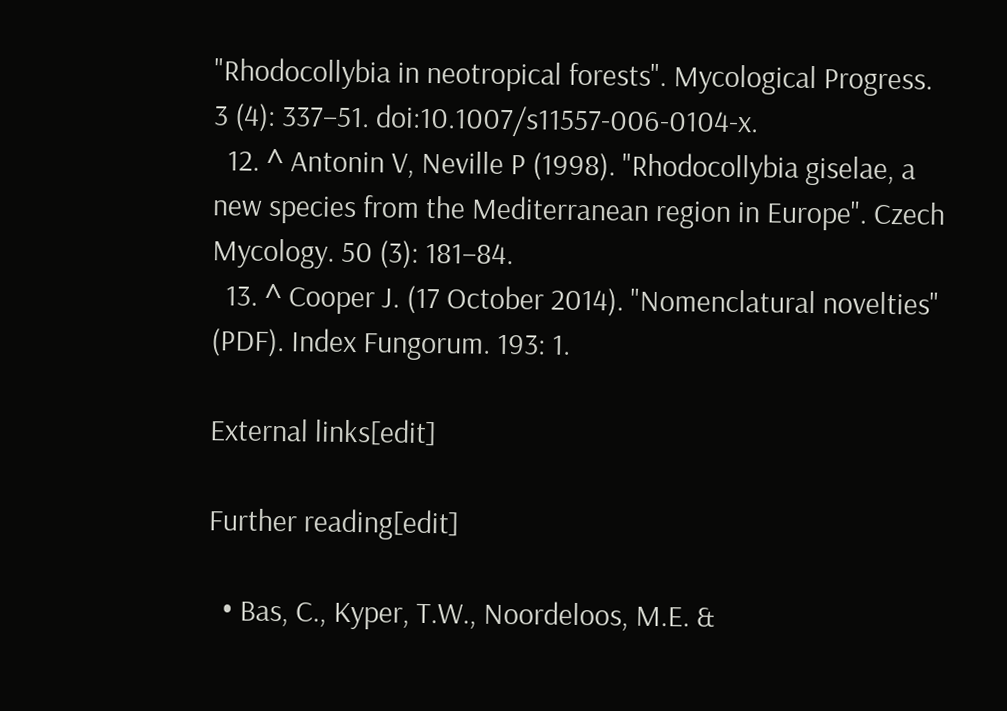"Rhodocollybia in neotropical forests". Mycological Progress. 3 (4): 337–51. doi:10.1007/s11557-006-0104-x.
  12. ^ Antonin V, Neville P (1998). "Rhodocollybia giselae, a new species from the Mediterranean region in Europe". Czech Mycology. 50 (3): 181–84.
  13. ^ Cooper J. (17 October 2014). "Nomenclatural novelties" (PDF). Index Fungorum. 193: 1.

External links[edit]

Further reading[edit]

  • Bas, C., Kyper, T.W., Noordeloos, M.E. &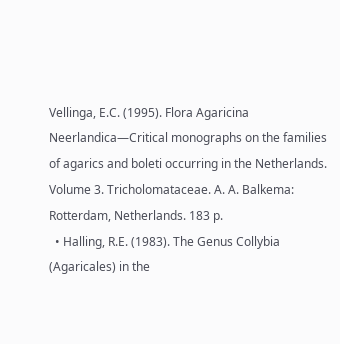Vellinga, E.C. (1995). Flora Agaricina Neerlandica—Critical monographs on the families of agarics and boleti occurring in the Netherlands. Volume 3. Tricholomataceae. A. A. Balkema: Rotterdam, Netherlands. 183 p.
  • Halling, R.E. (1983). The Genus Collybia (Agaricales) in the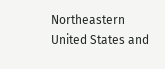Northeastern United States and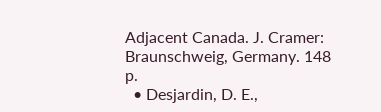Adjacent Canada. J. Cramer: Braunschweig, Germany. 148 p.
  • Desjardin, D. E.,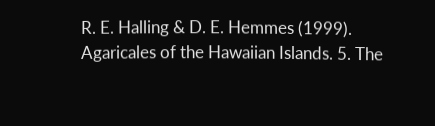R. E. Halling & D. E. Hemmes (1999). Agaricales of the Hawaiian Islands. 5. The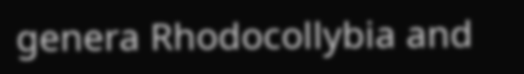genera Rhodocollybia and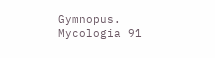Gymnopus. Mycologia 91